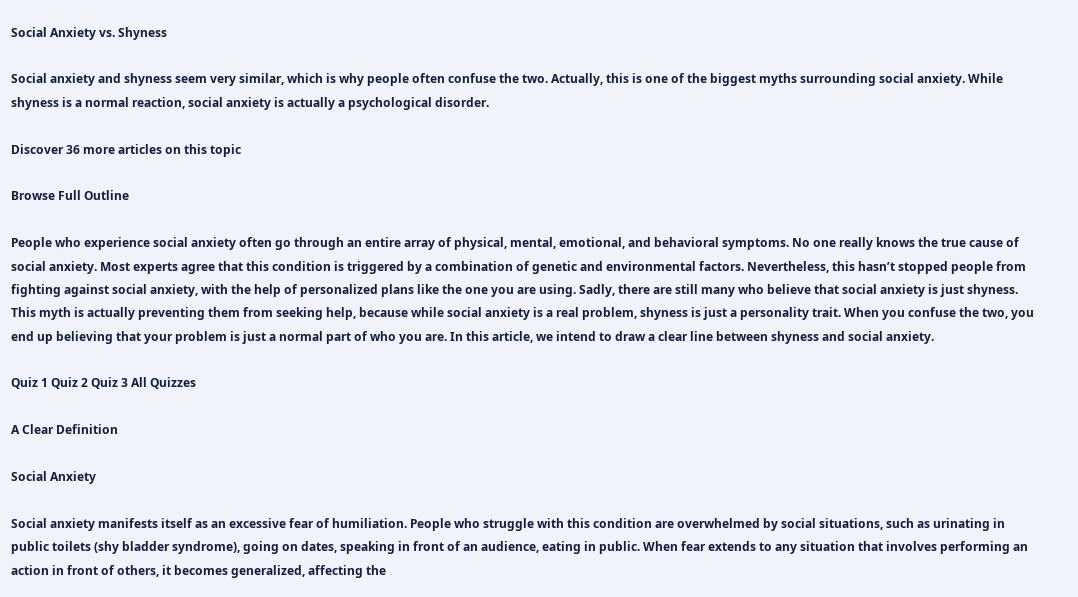Social Anxiety vs. Shyness

Social anxiety and shyness seem very similar, which is why people often confuse the two. Actually, this is one of the biggest myths surrounding social anxiety. While shyness is a normal reaction, social anxiety is actually a psychological disorder.

Discover 36 more articles on this topic

Browse Full Outline

People who experience social anxiety often go through an entire array of physical, mental, emotional, and behavioral symptoms. No one really knows the true cause of social anxiety. Most experts agree that this condition is triggered by a combination of genetic and environmental factors. Nevertheless, this hasn’t stopped people from fighting against social anxiety, with the help of personalized plans like the one you are using. Sadly, there are still many who believe that social anxiety is just shyness. This myth is actually preventing them from seeking help, because while social anxiety is a real problem, shyness is just a personality trait. When you confuse the two, you end up believing that your problem is just a normal part of who you are. In this article, we intend to draw a clear line between shyness and social anxiety.

Quiz 1 Quiz 2 Quiz 3 All Quizzes

A Clear Definition

Social Anxiety

Social anxiety manifests itself as an excessive fear of humiliation. People who struggle with this condition are overwhelmed by social situations, such as urinating in public toilets (shy bladder syndrome), going on dates, speaking in front of an audience, eating in public. When fear extends to any situation that involves performing an action in front of others, it becomes generalized, affecting the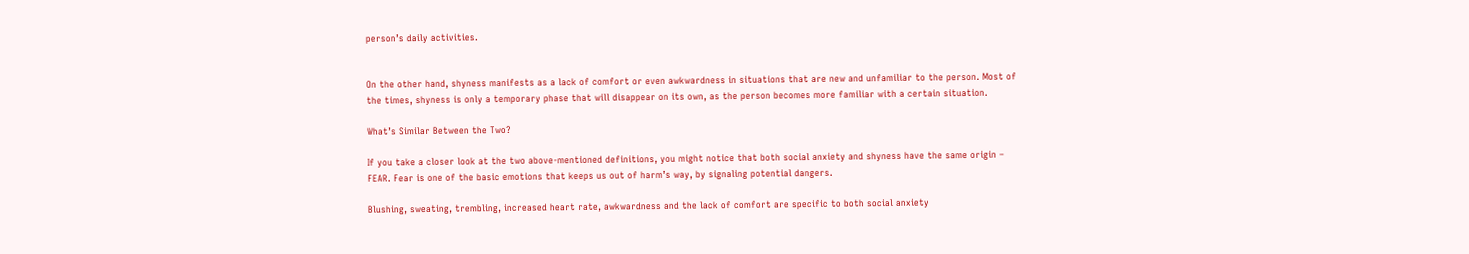person’s daily activities.


On the other hand, shyness manifests as a lack of comfort or even awkwardness in situations that are new and unfamiliar to the person. Most of the times, shyness is only a temporary phase that will disappear on its own, as the person becomes more familiar with a certain situation.

What’s Similar Between the Two?

If you take a closer look at the two above-mentioned definitions, you might notice that both social anxiety and shyness have the same origin – FEAR. Fear is one of the basic emotions that keeps us out of harm’s way, by signaling potential dangers.

Blushing, sweating, trembling, increased heart rate, awkwardness and the lack of comfort are specific to both social anxiety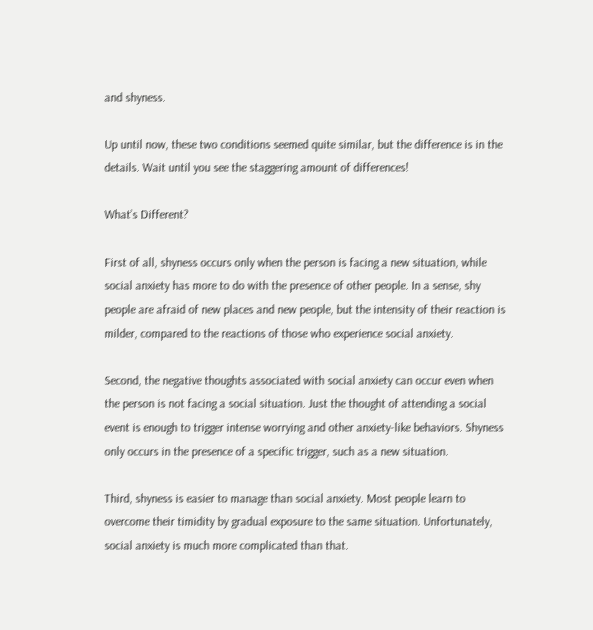and shyness.

Up until now, these two conditions seemed quite similar, but the difference is in the details. Wait until you see the staggering amount of differences!

What’s Different?

First of all, shyness occurs only when the person is facing a new situation, while social anxiety has more to do with the presence of other people. In a sense, shy people are afraid of new places and new people, but the intensity of their reaction is milder, compared to the reactions of those who experience social anxiety.

Second, the negative thoughts associated with social anxiety can occur even when the person is not facing a social situation. Just the thought of attending a social event is enough to trigger intense worrying and other anxiety-like behaviors. Shyness only occurs in the presence of a specific trigger, such as a new situation.

Third, shyness is easier to manage than social anxiety. Most people learn to overcome their timidity by gradual exposure to the same situation. Unfortunately, social anxiety is much more complicated than that.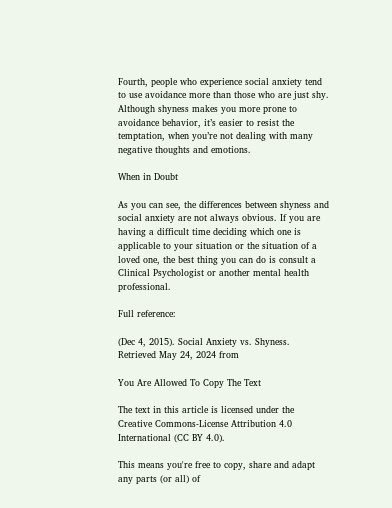Fourth, people who experience social anxiety tend to use avoidance more than those who are just shy. Although shyness makes you more prone to avoidance behavior, it’s easier to resist the temptation, when you’re not dealing with many negative thoughts and emotions.

When in Doubt

As you can see, the differences between shyness and social anxiety are not always obvious. If you are having a difficult time deciding which one is applicable to your situation or the situation of a loved one, the best thing you can do is consult a Clinical Psychologist or another mental health professional.

Full reference:

(Dec 4, 2015). Social Anxiety vs. Shyness. Retrieved May 24, 2024 from

You Are Allowed To Copy The Text

The text in this article is licensed under the Creative Commons-License Attribution 4.0 International (CC BY 4.0).

This means you're free to copy, share and adapt any parts (or all) of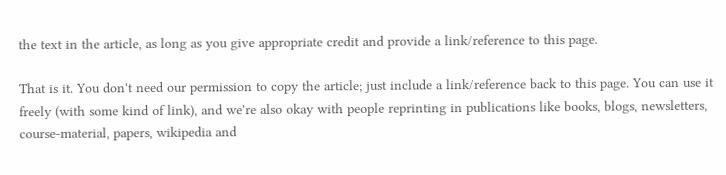the text in the article, as long as you give appropriate credit and provide a link/reference to this page.

That is it. You don't need our permission to copy the article; just include a link/reference back to this page. You can use it freely (with some kind of link), and we're also okay with people reprinting in publications like books, blogs, newsletters, course-material, papers, wikipedia and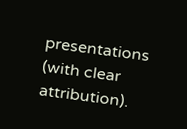presentations (with clear attribution).